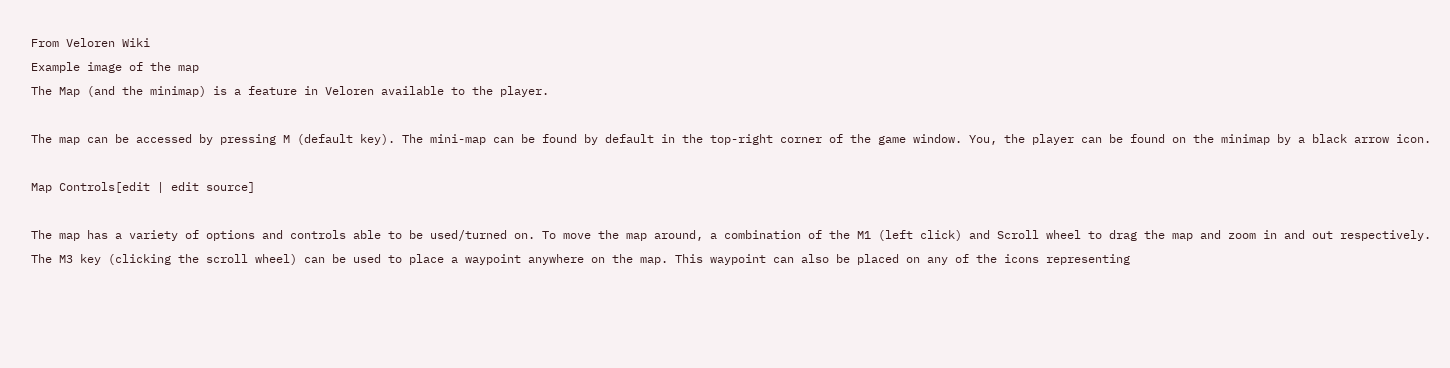From Veloren Wiki
Example image of the map
The Map (and the minimap) is a feature in Veloren available to the player.

The map can be accessed by pressing M (default key). The mini-map can be found by default in the top-right corner of the game window. You, the player can be found on the minimap by a black arrow icon.

Map Controls[edit | edit source]

The map has a variety of options and controls able to be used/turned on. To move the map around, a combination of the M1 (left click) and Scroll wheel to drag the map and zoom in and out respectively. The M3 key (clicking the scroll wheel) can be used to place a waypoint anywhere on the map. This waypoint can also be placed on any of the icons representing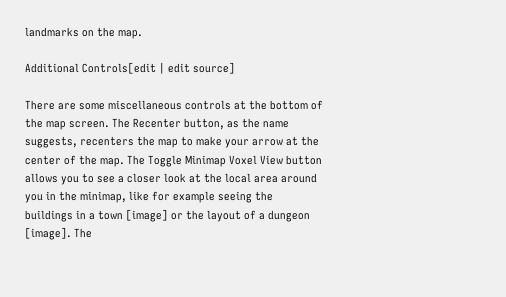landmarks on the map.

Additional Controls[edit | edit source]

There are some miscellaneous controls at the bottom of the map screen. The Recenter button, as the name suggests, recenters the map to make your arrow at the center of the map. The Toggle Minimap Voxel View button allows you to see a closer look at the local area around you in the minimap, like for example seeing the buildings in a town [image] or the layout of a dungeon [image]. The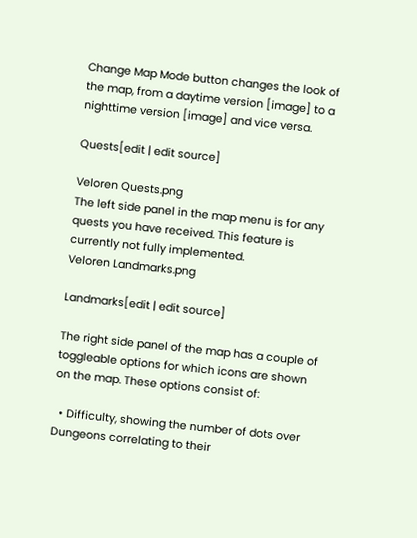Change Map Mode button changes the look of the map, from a daytime version [image] to a nighttime version [image] and vice versa.

Quests[edit | edit source]

Veloren Quests.png
The left side panel in the map menu is for any quests you have received. This feature is currently not fully implemented.
Veloren Landmarks.png

Landmarks[edit | edit source]

The right side panel of the map has a couple of toggleable options for which icons are shown on the map. These options consist of:

  • Difficulty, showing the number of dots over Dungeons correlating to their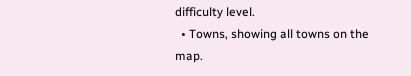difficulty level.
  • Towns, showing all towns on the map.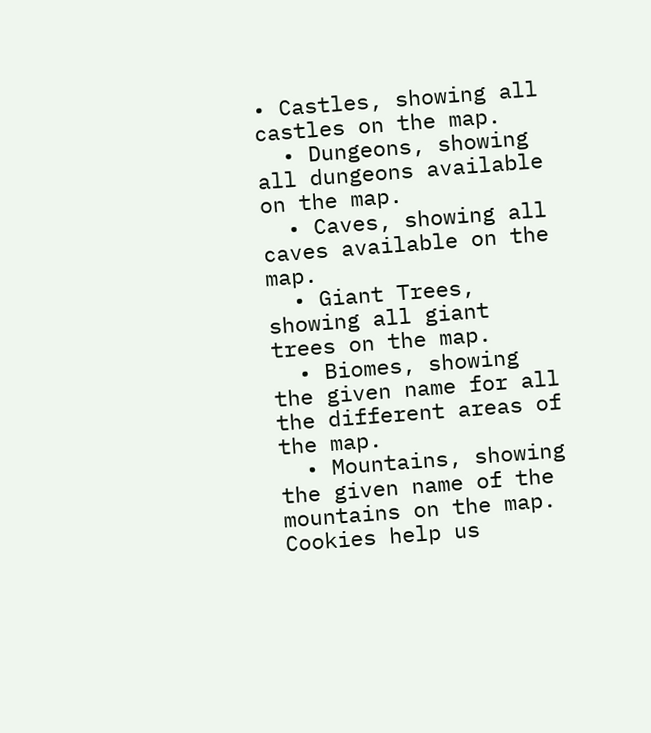• Castles, showing all castles on the map.
  • Dungeons, showing all dungeons available on the map.
  • Caves, showing all caves available on the map.
  • Giant Trees, showing all giant trees on the map.
  • Biomes, showing the given name for all the different areas of the map.
  • Mountains, showing the given name of the mountains on the map.
Cookies help us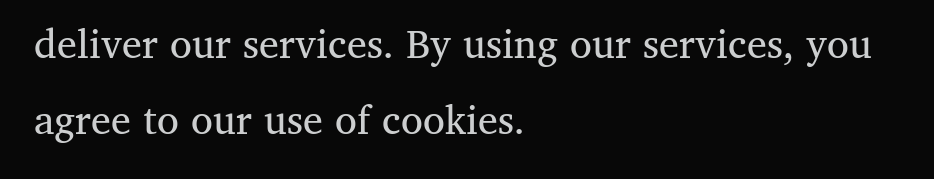deliver our services. By using our services, you agree to our use of cookies.